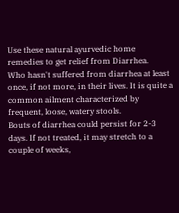Use these natural ayurvedic home remedies to get relief from Diarrhea.
Who hasn't suffered from diarrhea at least once, if not more, in their lives. It is quite a common ailment characterized by frequent, loose, watery stools.
Bouts of diarrhea could persist for 2-3 days. If not treated, it may stretch to a couple of weeks,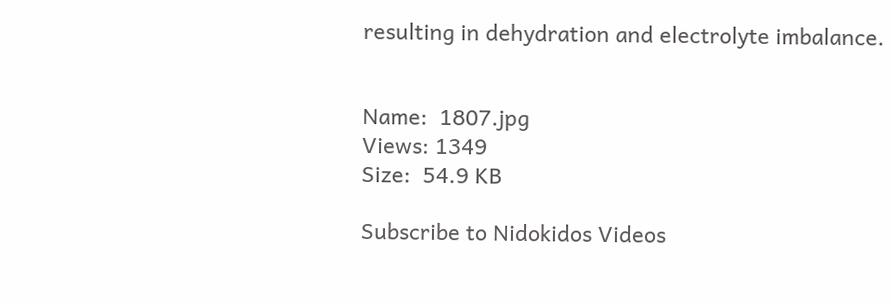resulting in dehydration and electrolyte imbalance.


Name:  1807.jpg
Views: 1349
Size:  54.9 KB

Subscribe to Nidokidos Videos